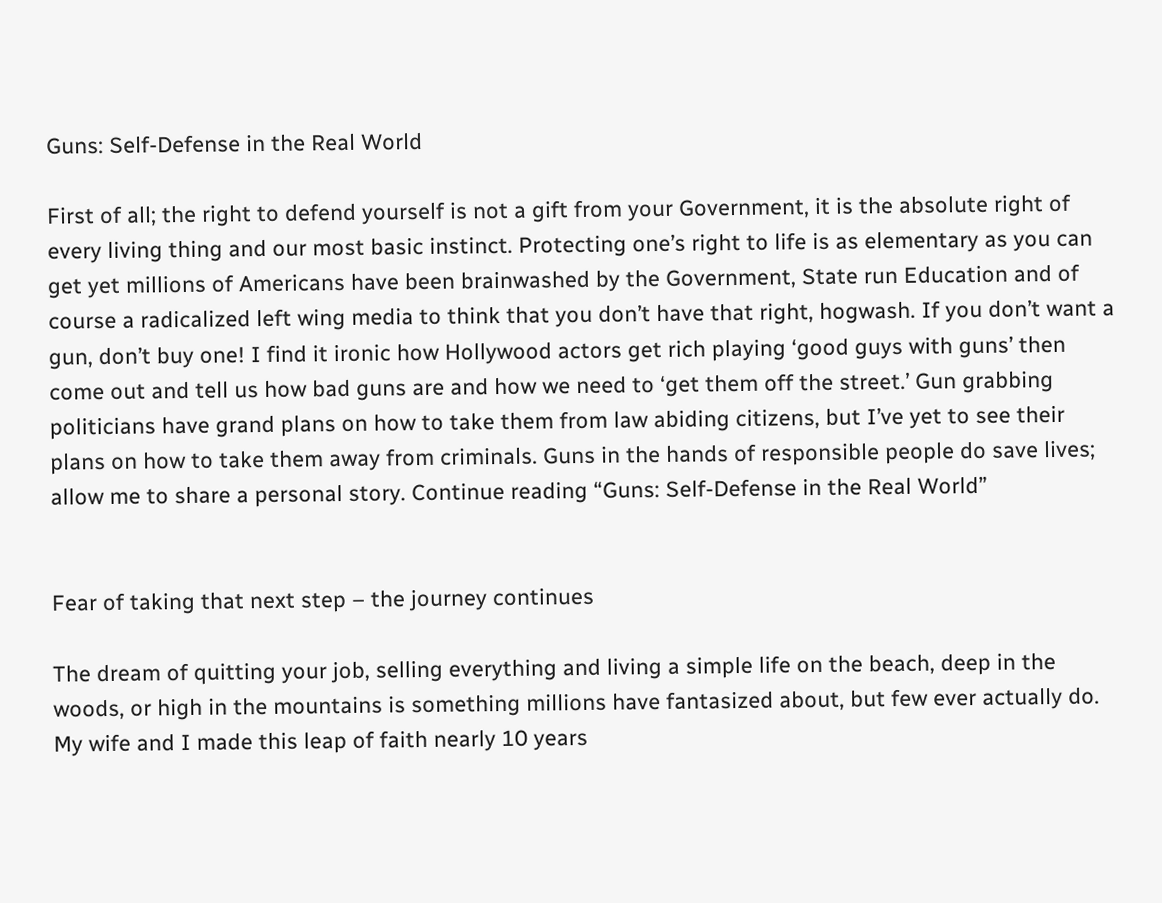Guns: Self-Defense in the Real World

First of all; the right to defend yourself is not a gift from your Government, it is the absolute right of every living thing and our most basic instinct. Protecting one’s right to life is as elementary as you can get yet millions of Americans have been brainwashed by the Government, State run Education and of course a radicalized left wing media to think that you don’t have that right, hogwash. If you don’t want a gun, don’t buy one! I find it ironic how Hollywood actors get rich playing ‘good guys with guns’ then come out and tell us how bad guns are and how we need to ‘get them off the street.’ Gun grabbing politicians have grand plans on how to take them from law abiding citizens, but I’ve yet to see their plans on how to take them away from criminals. Guns in the hands of responsible people do save lives; allow me to share a personal story. Continue reading “Guns: Self-Defense in the Real World”


Fear of taking that next step – the journey continues

The dream of quitting your job, selling everything and living a simple life on the beach, deep in the woods, or high in the mountains is something millions have fantasized about, but few ever actually do. My wife and I made this leap of faith nearly 10 years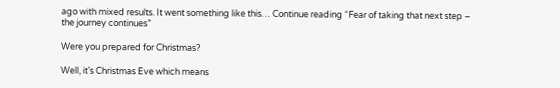ago with mixed results. It went something like this… Continue reading “Fear of taking that next step – the journey continues”

Were you prepared for Christmas?

Well, it’s Christmas Eve which means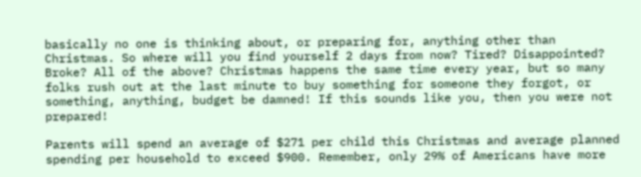basically no one is thinking about, or preparing for, anything other than Christmas. So where will you find yourself 2 days from now? Tired? Disappointed? Broke? All of the above? Christmas happens the same time every year, but so many folks rush out at the last minute to buy something for someone they forgot, or something, anything, budget be damned! If this sounds like you, then you were not prepared!

Parents will spend an average of $271 per child this Christmas and average planned spending per household to exceed $900. Remember, only 29% of Americans have more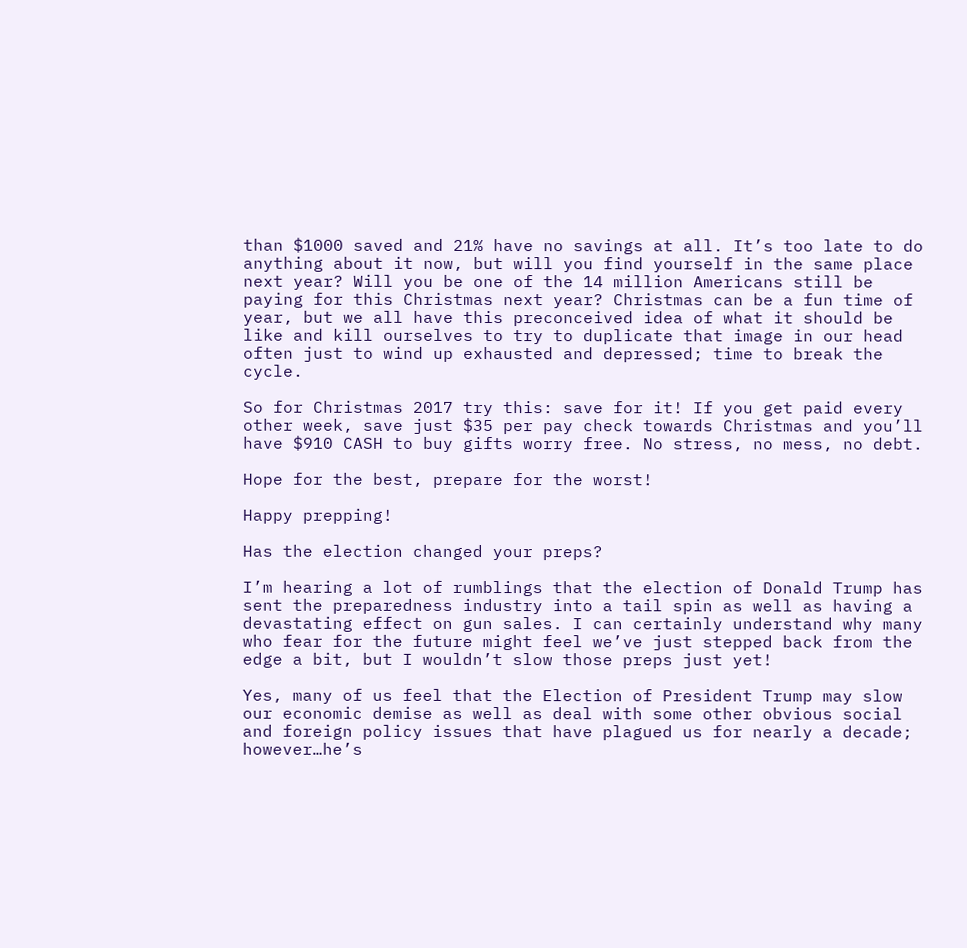than $1000 saved and 21% have no savings at all. It’s too late to do anything about it now, but will you find yourself in the same place next year? Will you be one of the 14 million Americans still be paying for this Christmas next year? Christmas can be a fun time of year, but we all have this preconceived idea of what it should be like and kill ourselves to try to duplicate that image in our head often just to wind up exhausted and depressed; time to break the cycle.

So for Christmas 2017 try this: save for it! If you get paid every other week, save just $35 per pay check towards Christmas and you’ll have $910 CASH to buy gifts worry free. No stress, no mess, no debt.

Hope for the best, prepare for the worst!

Happy prepping!

Has the election changed your preps?

I’m hearing a lot of rumblings that the election of Donald Trump has sent the preparedness industry into a tail spin as well as having a devastating effect on gun sales. I can certainly understand why many who fear for the future might feel we’ve just stepped back from the edge a bit, but I wouldn’t slow those preps just yet!

Yes, many of us feel that the Election of President Trump may slow our economic demise as well as deal with some other obvious social and foreign policy issues that have plagued us for nearly a decade; however…he’s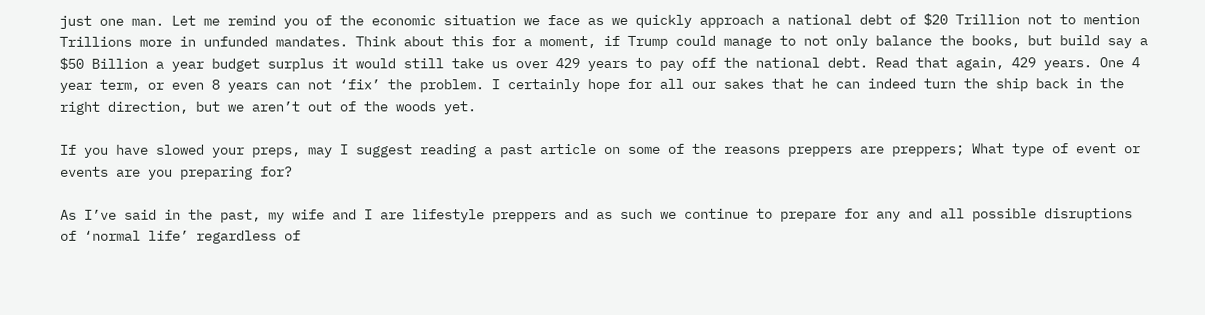just one man. Let me remind you of the economic situation we face as we quickly approach a national debt of $20 Trillion not to mention Trillions more in unfunded mandates. Think about this for a moment, if Trump could manage to not only balance the books, but build say a $50 Billion a year budget surplus it would still take us over 429 years to pay off the national debt. Read that again, 429 years. One 4 year term, or even 8 years can not ‘fix’ the problem. I certainly hope for all our sakes that he can indeed turn the ship back in the right direction, but we aren’t out of the woods yet.

If you have slowed your preps, may I suggest reading a past article on some of the reasons preppers are preppers; What type of event or events are you preparing for?

As I’ve said in the past, my wife and I are lifestyle preppers and as such we continue to prepare for any and all possible disruptions of ‘normal life’ regardless of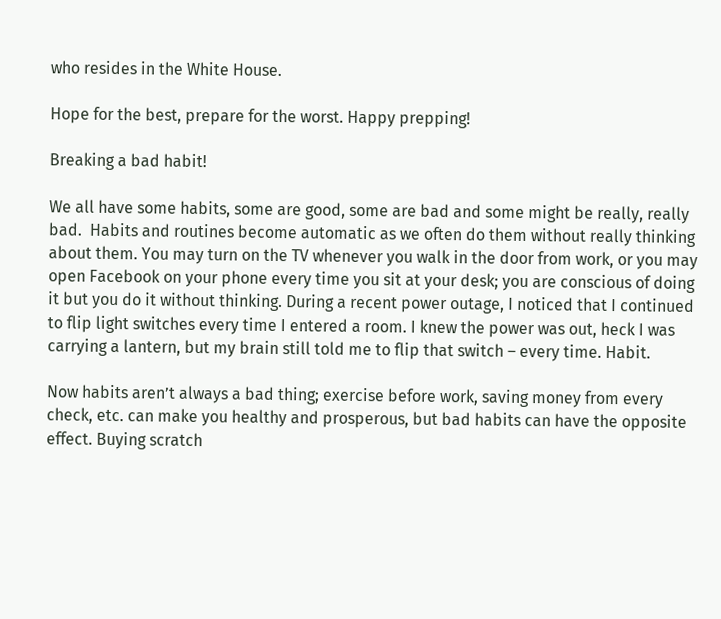who resides in the White House.

Hope for the best, prepare for the worst. Happy prepping!

Breaking a bad habit!

We all have some habits, some are good, some are bad and some might be really, really bad.  Habits and routines become automatic as we often do them without really thinking about them. You may turn on the TV whenever you walk in the door from work, or you may open Facebook on your phone every time you sit at your desk; you are conscious of doing it but you do it without thinking. During a recent power outage, I noticed that I continued to flip light switches every time I entered a room. I knew the power was out, heck I was carrying a lantern, but my brain still told me to flip that switch – every time. Habit.

Now habits aren’t always a bad thing; exercise before work, saving money from every check, etc. can make you healthy and prosperous, but bad habits can have the opposite effect. Buying scratch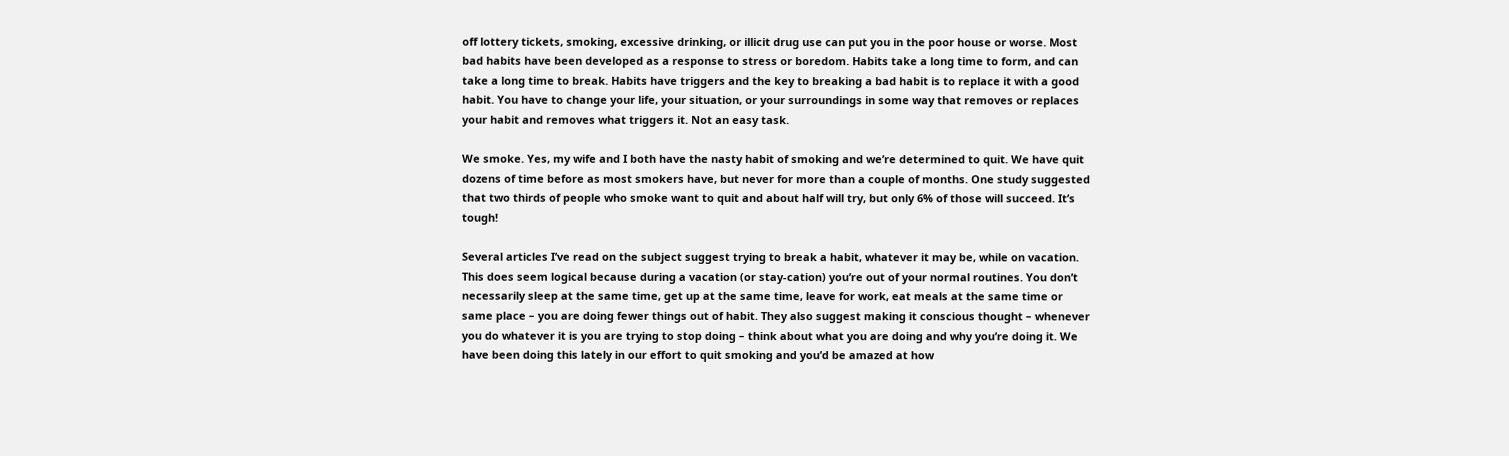off lottery tickets, smoking, excessive drinking, or illicit drug use can put you in the poor house or worse. Most bad habits have been developed as a response to stress or boredom. Habits take a long time to form, and can take a long time to break. Habits have triggers and the key to breaking a bad habit is to replace it with a good habit. You have to change your life, your situation, or your surroundings in some way that removes or replaces your habit and removes what triggers it. Not an easy task.

We smoke. Yes, my wife and I both have the nasty habit of smoking and we’re determined to quit. We have quit dozens of time before as most smokers have, but never for more than a couple of months. One study suggested that two thirds of people who smoke want to quit and about half will try, but only 6% of those will succeed. It’s tough!

Several articles I’ve read on the subject suggest trying to break a habit, whatever it may be, while on vacation. This does seem logical because during a vacation (or stay-cation) you’re out of your normal routines. You don’t necessarily sleep at the same time, get up at the same time, leave for work, eat meals at the same time or same place – you are doing fewer things out of habit. They also suggest making it conscious thought – whenever you do whatever it is you are trying to stop doing – think about what you are doing and why you’re doing it. We have been doing this lately in our effort to quit smoking and you’d be amazed at how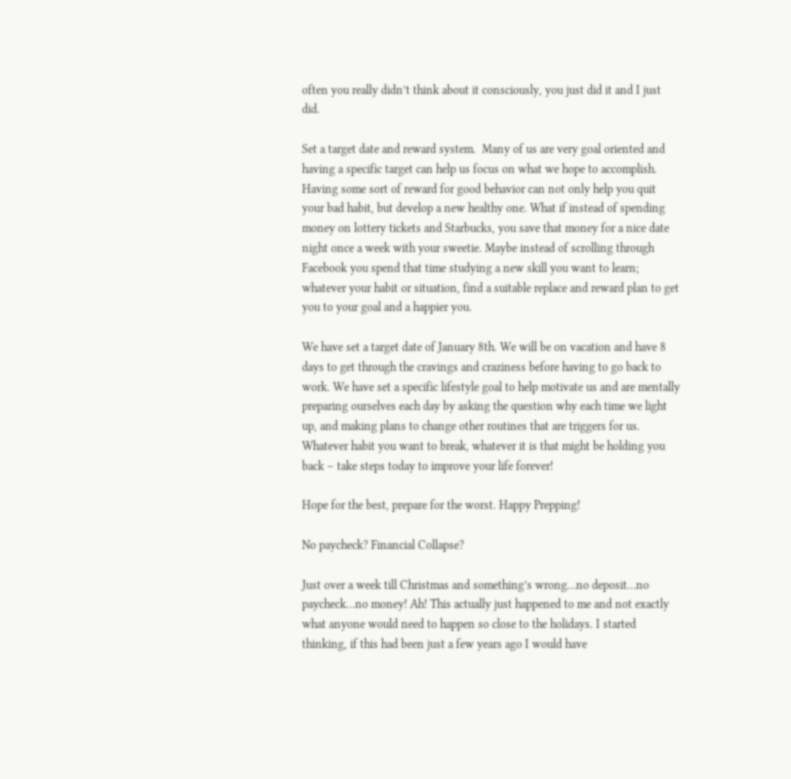often you really didn’t think about it consciously, you just did it and I just did.

Set a target date and reward system.  Many of us are very goal oriented and having a specific target can help us focus on what we hope to accomplish.  Having some sort of reward for good behavior can not only help you quit your bad habit, but develop a new healthy one. What if instead of spending money on lottery tickets and Starbucks, you save that money for a nice date night once a week with your sweetie. Maybe instead of scrolling through Facebook you spend that time studying a new skill you want to learn; whatever your habit or situation, find a suitable replace and reward plan to get you to your goal and a happier you.

We have set a target date of January 8th. We will be on vacation and have 8 days to get through the cravings and craziness before having to go back to work. We have set a specific lifestyle goal to help motivate us and are mentally preparing ourselves each day by asking the question why each time we light up, and making plans to change other routines that are triggers for us. Whatever habit you want to break, whatever it is that might be holding you back – take steps today to improve your life forever!

Hope for the best, prepare for the worst. Happy Prepping!

No paycheck? Financial Collapse?

Just over a week till Christmas and something’s wrong…no deposit…no paycheck…no money! Ah! This actually just happened to me and not exactly what anyone would need to happen so close to the holidays. I started thinking, if this had been just a few years ago I would have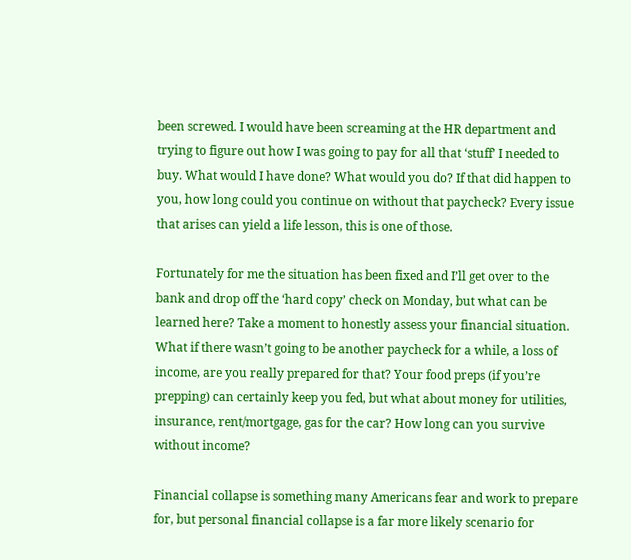been screwed. I would have been screaming at the HR department and trying to figure out how I was going to pay for all that ‘stuff’ I needed to buy. What would I have done? What would you do? If that did happen to you, how long could you continue on without that paycheck? Every issue that arises can yield a life lesson, this is one of those.

Fortunately for me the situation has been fixed and I’ll get over to the bank and drop off the ‘hard copy’ check on Monday, but what can be learned here? Take a moment to honestly assess your financial situation. What if there wasn’t going to be another paycheck for a while, a loss of income, are you really prepared for that? Your food preps (if you’re prepping) can certainly keep you fed, but what about money for utilities, insurance, rent/mortgage, gas for the car? How long can you survive without income?

Financial collapse is something many Americans fear and work to prepare for, but personal financial collapse is a far more likely scenario for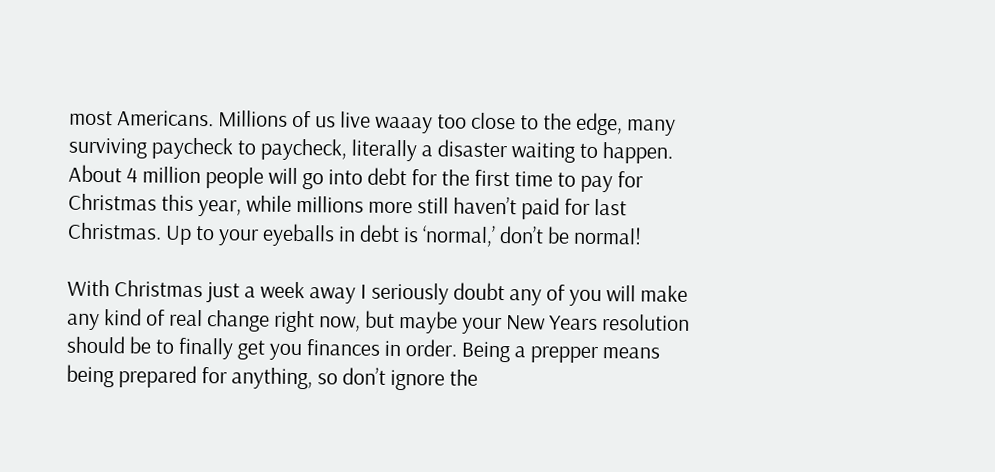most Americans. Millions of us live waaay too close to the edge, many surviving paycheck to paycheck, literally a disaster waiting to happen. About 4 million people will go into debt for the first time to pay for Christmas this year, while millions more still haven’t paid for last Christmas. Up to your eyeballs in debt is ‘normal,’ don’t be normal!

With Christmas just a week away I seriously doubt any of you will make any kind of real change right now, but maybe your New Years resolution should be to finally get you finances in order. Being a prepper means being prepared for anything, so don’t ignore the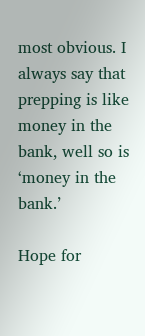most obvious. I always say that prepping is like money in the bank, well so is ‘money in the bank.’

Hope for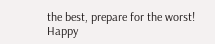the best, prepare for the worst! Happy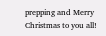prepping and Merry Christmas to you all!